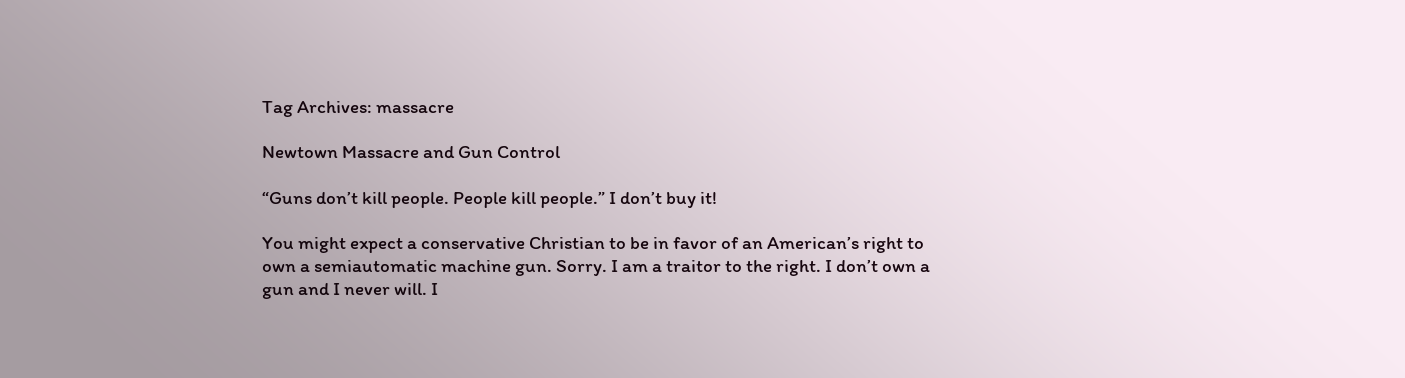Tag Archives: massacre

Newtown Massacre and Gun Control

“Guns don’t kill people. People kill people.” I don’t buy it!

You might expect a conservative Christian to be in favor of an American’s right to own a semiautomatic machine gun. Sorry. I am a traitor to the right. I don’t own a gun and I never will. I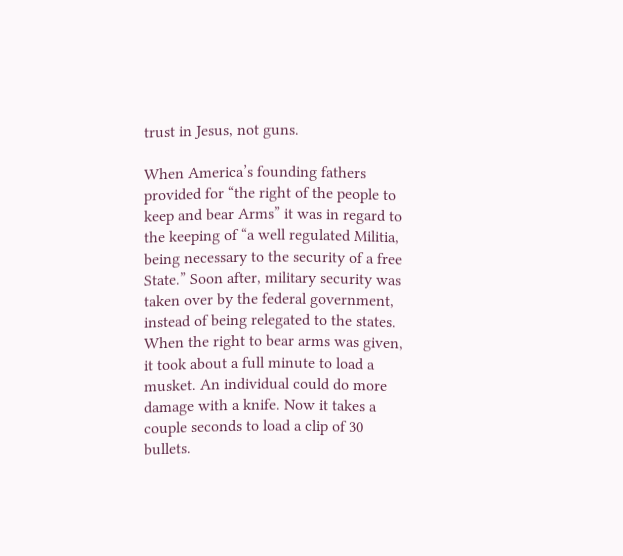trust in Jesus, not guns.

When America’s founding fathers provided for “the right of the people to keep and bear Arms” it was in regard to the keeping of “a well regulated Militia, being necessary to the security of a free State.” Soon after, military security was taken over by the federal government, instead of being relegated to the states. When the right to bear arms was given, it took about a full minute to load a musket. An individual could do more damage with a knife. Now it takes a couple seconds to load a clip of 30 bullets.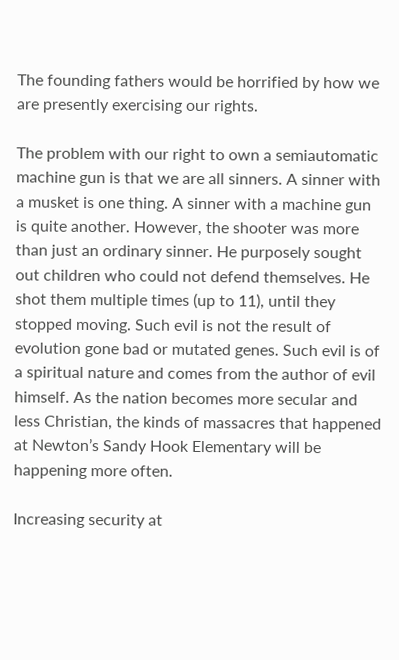The founding fathers would be horrified by how we are presently exercising our rights.

The problem with our right to own a semiautomatic machine gun is that we are all sinners. A sinner with a musket is one thing. A sinner with a machine gun is quite another. However, the shooter was more than just an ordinary sinner. He purposely sought out children who could not defend themselves. He shot them multiple times (up to 11), until they stopped moving. Such evil is not the result of evolution gone bad or mutated genes. Such evil is of a spiritual nature and comes from the author of evil himself. As the nation becomes more secular and less Christian, the kinds of massacres that happened at Newton’s Sandy Hook Elementary will be happening more often.

Increasing security at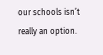our schools isn’t really an option.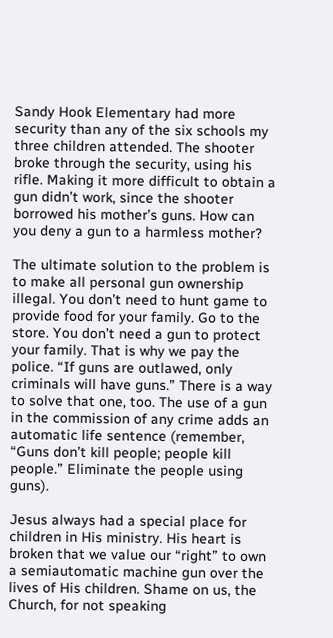Sandy Hook Elementary had more security than any of the six schools my three children attended. The shooter broke through the security, using his rifle. Making it more difficult to obtain a gun didn’t work, since the shooter borrowed his mother’s guns. How can you deny a gun to a harmless mother?

The ultimate solution to the problem is to make all personal gun ownership illegal. You don’t need to hunt game to provide food for your family. Go to the store. You don’t need a gun to protect your family. That is why we pay the police. “If guns are outlawed, only criminals will have guns.” There is a way to solve that one, too. The use of a gun in the commission of any crime adds an automatic life sentence (remember, “Guns don’t kill people; people kill people.” Eliminate the people using guns).

Jesus always had a special place for children in His ministry. His heart is broken that we value our “right” to own a semiautomatic machine gun over the lives of His children. Shame on us, the Church, for not speaking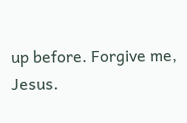up before. Forgive me, Jesus.